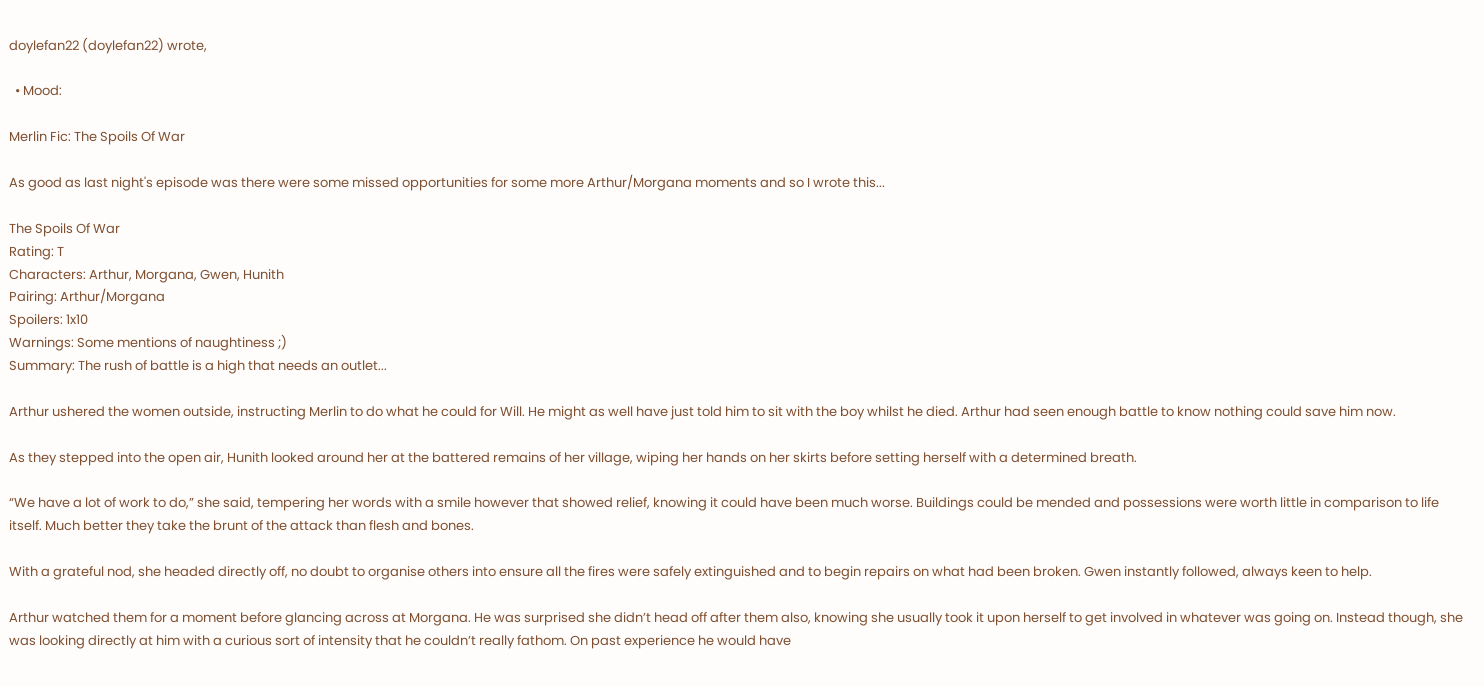doylefan22 (doylefan22) wrote,

  • Mood:

Merlin Fic: The Spoils Of War

As good as last night's episode was there were some missed opportunities for some more Arthur/Morgana moments and so I wrote this...

The Spoils Of War
Rating: T
Characters: Arthur, Morgana, Gwen, Hunith
Pairing: Arthur/Morgana
Spoilers: 1x10
Warnings: Some mentions of naughtiness ;)
Summary: The rush of battle is a high that needs an outlet...

Arthur ushered the women outside, instructing Merlin to do what he could for Will. He might as well have just told him to sit with the boy whilst he died. Arthur had seen enough battle to know nothing could save him now.

As they stepped into the open air, Hunith looked around her at the battered remains of her village, wiping her hands on her skirts before setting herself with a determined breath.

“We have a lot of work to do,” she said, tempering her words with a smile however that showed relief, knowing it could have been much worse. Buildings could be mended and possessions were worth little in comparison to life itself. Much better they take the brunt of the attack than flesh and bones.

With a grateful nod, she headed directly off, no doubt to organise others into ensure all the fires were safely extinguished and to begin repairs on what had been broken. Gwen instantly followed, always keen to help.

Arthur watched them for a moment before glancing across at Morgana. He was surprised she didn’t head off after them also, knowing she usually took it upon herself to get involved in whatever was going on. Instead though, she was looking directly at him with a curious sort of intensity that he couldn’t really fathom. On past experience he would have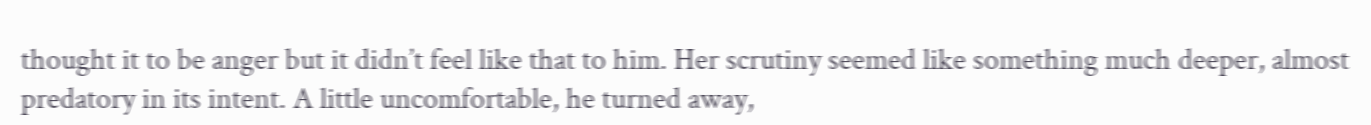thought it to be anger but it didn’t feel like that to him. Her scrutiny seemed like something much deeper, almost predatory in its intent. A little uncomfortable, he turned away,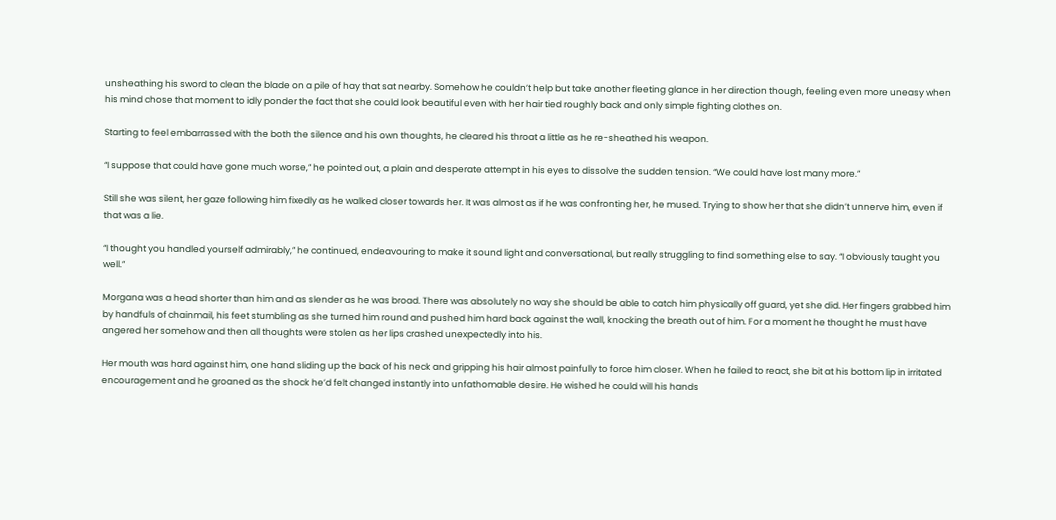unsheathing his sword to clean the blade on a pile of hay that sat nearby. Somehow he couldn’t help but take another fleeting glance in her direction though, feeling even more uneasy when his mind chose that moment to idly ponder the fact that she could look beautiful even with her hair tied roughly back and only simple fighting clothes on.

Starting to feel embarrassed with the both the silence and his own thoughts, he cleared his throat a little as he re-sheathed his weapon.

“I suppose that could have gone much worse,” he pointed out, a plain and desperate attempt in his eyes to dissolve the sudden tension. “We could have lost many more.”

Still she was silent, her gaze following him fixedly as he walked closer towards her. It was almost as if he was confronting her, he mused. Trying to show her that she didn’t unnerve him, even if that was a lie.

“I thought you handled yourself admirably,” he continued, endeavouring to make it sound light and conversational, but really struggling to find something else to say. “I obviously taught you well.”

Morgana was a head shorter than him and as slender as he was broad. There was absolutely no way she should be able to catch him physically off guard, yet she did. Her fingers grabbed him by handfuls of chainmail, his feet stumbling as she turned him round and pushed him hard back against the wall, knocking the breath out of him. For a moment he thought he must have angered her somehow and then all thoughts were stolen as her lips crashed unexpectedly into his.

Her mouth was hard against him, one hand sliding up the back of his neck and gripping his hair almost painfully to force him closer. When he failed to react, she bit at his bottom lip in irritated encouragement and he groaned as the shock he’d felt changed instantly into unfathomable desire. He wished he could will his hands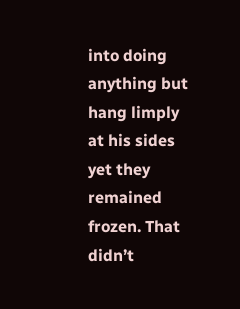into doing anything but hang limply at his sides yet they remained frozen. That didn’t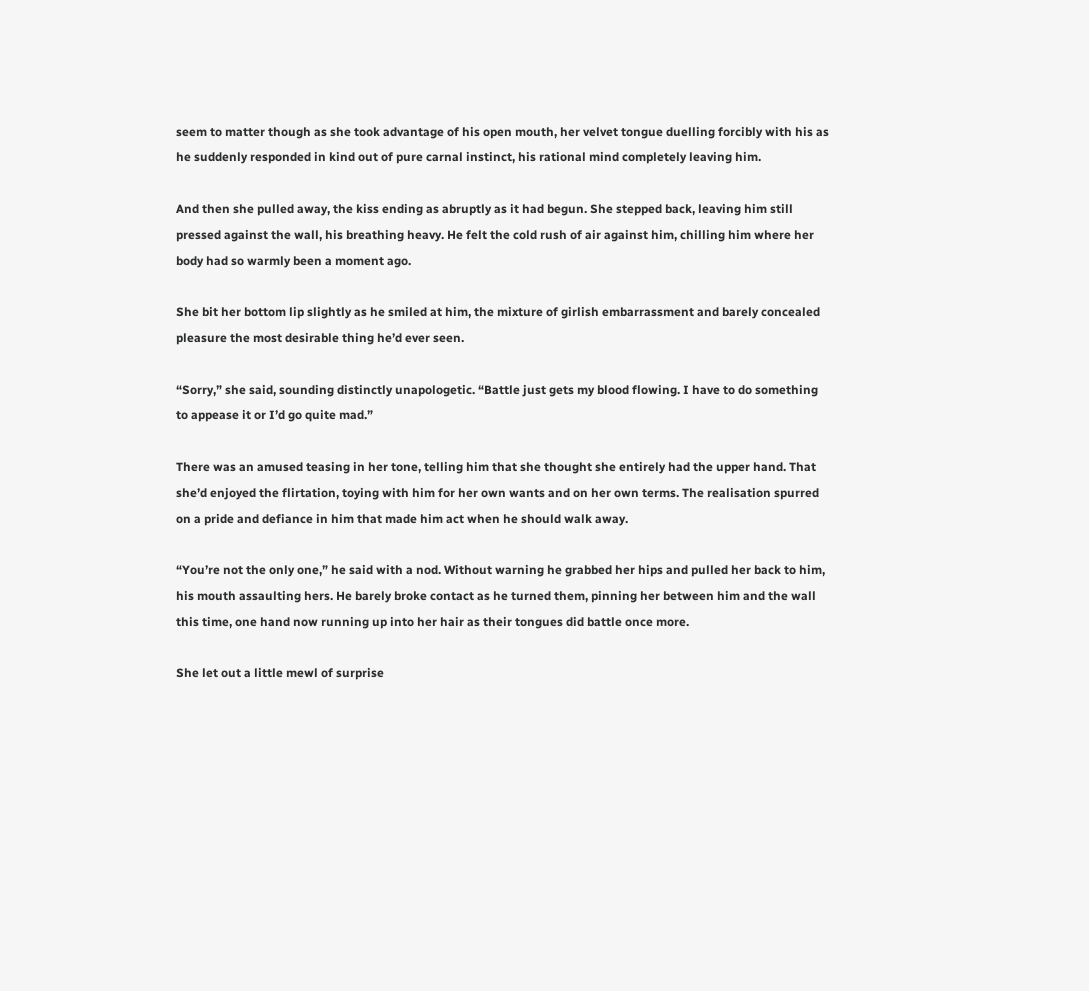seem to matter though as she took advantage of his open mouth, her velvet tongue duelling forcibly with his as he suddenly responded in kind out of pure carnal instinct, his rational mind completely leaving him.

And then she pulled away, the kiss ending as abruptly as it had begun. She stepped back, leaving him still pressed against the wall, his breathing heavy. He felt the cold rush of air against him, chilling him where her body had so warmly been a moment ago.

She bit her bottom lip slightly as he smiled at him, the mixture of girlish embarrassment and barely concealed pleasure the most desirable thing he’d ever seen.

“Sorry,” she said, sounding distinctly unapologetic. “Battle just gets my blood flowing. I have to do something to appease it or I’d go quite mad.”

There was an amused teasing in her tone, telling him that she thought she entirely had the upper hand. That she’d enjoyed the flirtation, toying with him for her own wants and on her own terms. The realisation spurred on a pride and defiance in him that made him act when he should walk away.

“You’re not the only one,” he said with a nod. Without warning he grabbed her hips and pulled her back to him, his mouth assaulting hers. He barely broke contact as he turned them, pinning her between him and the wall this time, one hand now running up into her hair as their tongues did battle once more.

She let out a little mewl of surprise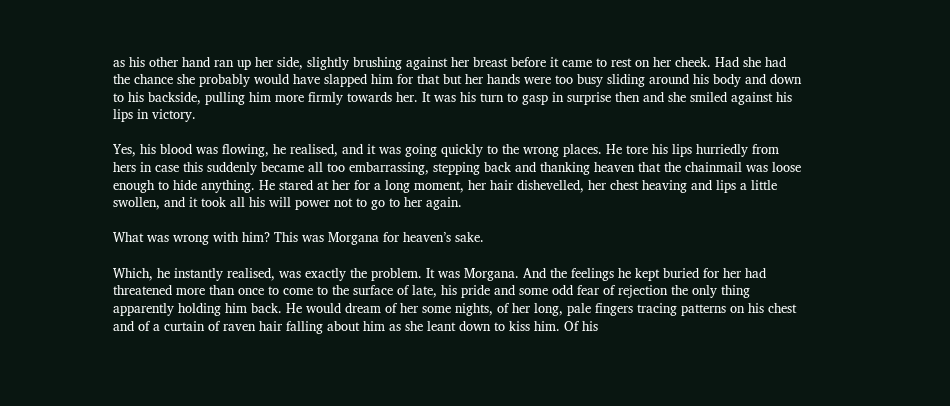as his other hand ran up her side, slightly brushing against her breast before it came to rest on her cheek. Had she had the chance she probably would have slapped him for that but her hands were too busy sliding around his body and down to his backside, pulling him more firmly towards her. It was his turn to gasp in surprise then and she smiled against his lips in victory.

Yes, his blood was flowing, he realised, and it was going quickly to the wrong places. He tore his lips hurriedly from hers in case this suddenly became all too embarrassing, stepping back and thanking heaven that the chainmail was loose enough to hide anything. He stared at her for a long moment, her hair dishevelled, her chest heaving and lips a little swollen, and it took all his will power not to go to her again.

What was wrong with him? This was Morgana for heaven’s sake.

Which, he instantly realised, was exactly the problem. It was Morgana. And the feelings he kept buried for her had threatened more than once to come to the surface of late, his pride and some odd fear of rejection the only thing apparently holding him back. He would dream of her some nights, of her long, pale fingers tracing patterns on his chest and of a curtain of raven hair falling about him as she leant down to kiss him. Of his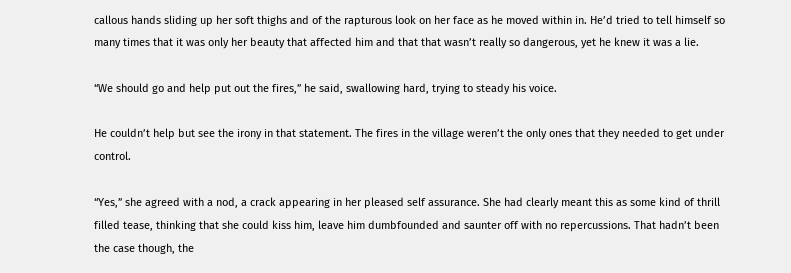callous hands sliding up her soft thighs and of the rapturous look on her face as he moved within in. He’d tried to tell himself so many times that it was only her beauty that affected him and that that wasn’t really so dangerous, yet he knew it was a lie.

“We should go and help put out the fires,” he said, swallowing hard, trying to steady his voice.

He couldn’t help but see the irony in that statement. The fires in the village weren’t the only ones that they needed to get under control.

“Yes,” she agreed with a nod, a crack appearing in her pleased self assurance. She had clearly meant this as some kind of thrill filled tease, thinking that she could kiss him, leave him dumbfounded and saunter off with no repercussions. That hadn’t been the case though, the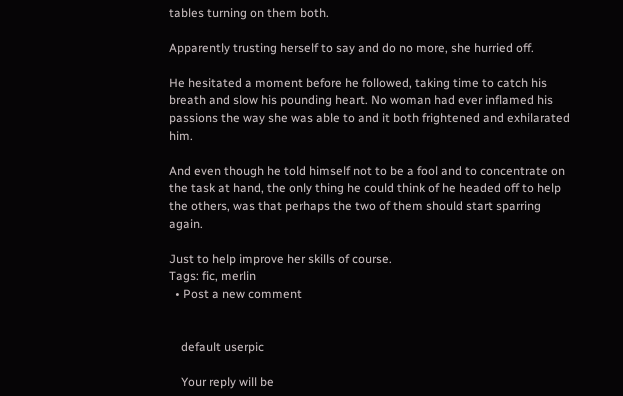tables turning on them both.

Apparently trusting herself to say and do no more, she hurried off.

He hesitated a moment before he followed, taking time to catch his breath and slow his pounding heart. No woman had ever inflamed his passions the way she was able to and it both frightened and exhilarated him.

And even though he told himself not to be a fool and to concentrate on the task at hand, the only thing he could think of he headed off to help the others, was that perhaps the two of them should start sparring again.

Just to help improve her skills of course.
Tags: fic, merlin
  • Post a new comment


    default userpic

    Your reply will be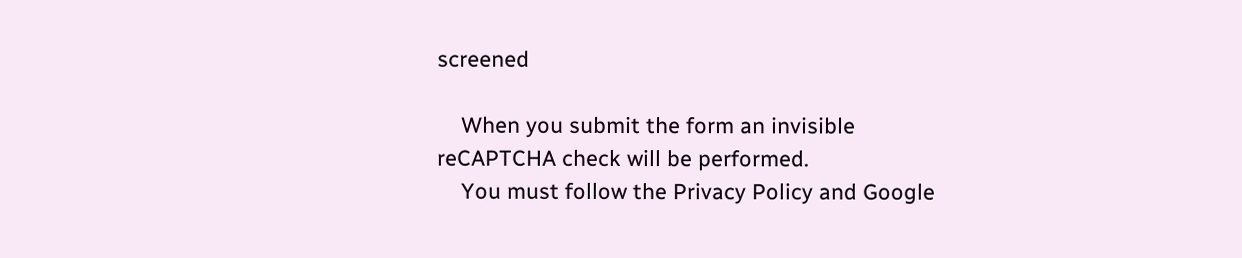screened

    When you submit the form an invisible reCAPTCHA check will be performed.
    You must follow the Privacy Policy and Google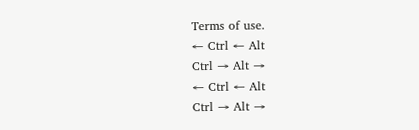Terms of use.
← Ctrl ← Alt
Ctrl → Alt →
← Ctrl ← Alt
Ctrl → Alt →